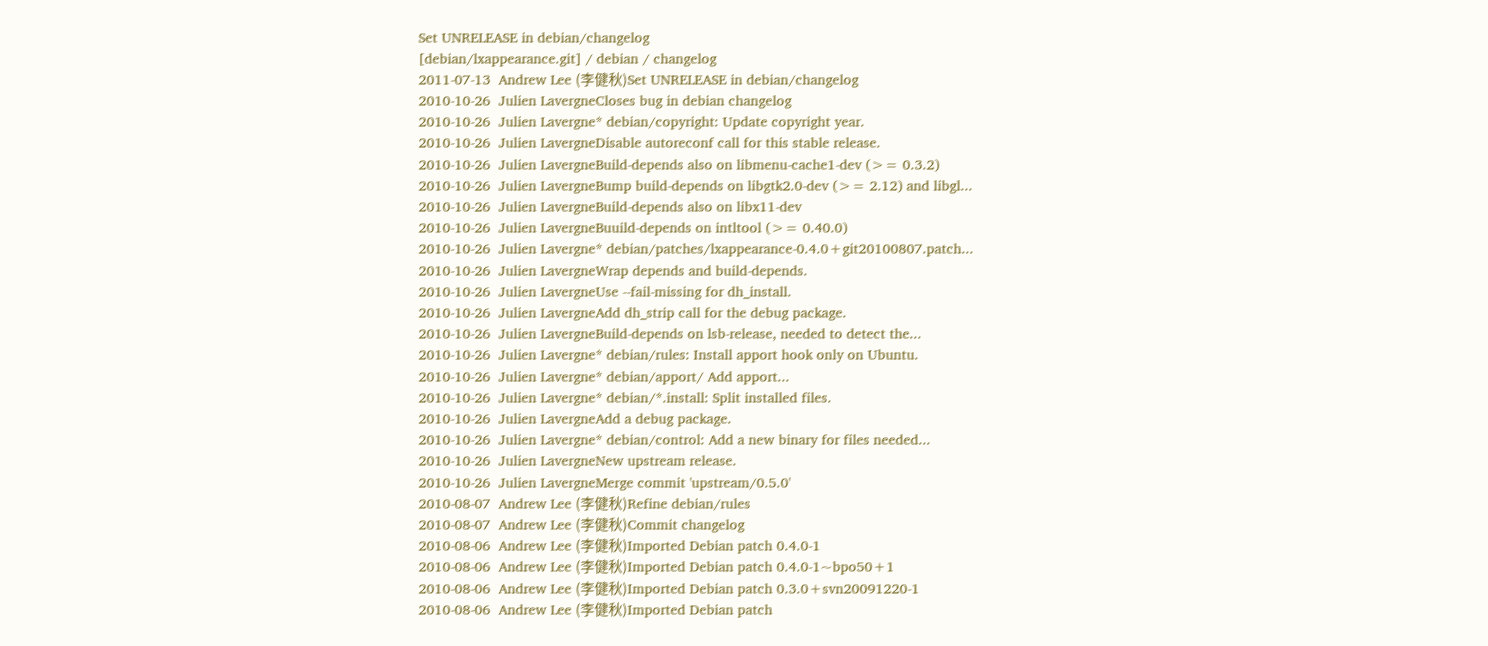Set UNRELEASE in debian/changelog
[debian/lxappearance.git] / debian / changelog
2011-07-13  Andrew Lee (李健秋)Set UNRELEASE in debian/changelog
2010-10-26  Julien LavergneCloses bug in debian changelog
2010-10-26  Julien Lavergne* debian/copyright: Update copyright year.
2010-10-26  Julien LavergneDisable autoreconf call for this stable release.
2010-10-26  Julien LavergneBuild-depends also on libmenu-cache1-dev (>= 0.3.2)
2010-10-26  Julien LavergneBump build-depends on libgtk2.0-dev (>= 2.12) and libgl...
2010-10-26  Julien LavergneBuild-depends also on libx11-dev
2010-10-26  Julien LavergneBuuild-depends on intltool (>= 0.40.0)
2010-10-26  Julien Lavergne* debian/patches/lxappearance-0.4.0+git20100807.patch...
2010-10-26  Julien LavergneWrap depends and build-depends.
2010-10-26  Julien LavergneUse --fail-missing for dh_install.
2010-10-26  Julien LavergneAdd dh_strip call for the debug package.
2010-10-26  Julien LavergneBuild-depends on lsb-release, needed to detect the...
2010-10-26  Julien Lavergne* debian/rules: Install apport hook only on Ubuntu.
2010-10-26  Julien Lavergne* debian/apport/ Add apport...
2010-10-26  Julien Lavergne* debian/*.install: Split installed files.
2010-10-26  Julien LavergneAdd a debug package.
2010-10-26  Julien Lavergne* debian/control: Add a new binary for files needed...
2010-10-26  Julien LavergneNew upstream release.
2010-10-26  Julien LavergneMerge commit 'upstream/0.5.0'
2010-08-07  Andrew Lee (李健秋)Refine debian/rules
2010-08-07  Andrew Lee (李健秋)Commit changelog
2010-08-06  Andrew Lee (李健秋)Imported Debian patch 0.4.0-1
2010-08-06  Andrew Lee (李健秋)Imported Debian patch 0.4.0-1~bpo50+1
2010-08-06  Andrew Lee (李健秋)Imported Debian patch 0.3.0+svn20091220-1
2010-08-06  Andrew Lee (李健秋)Imported Debian patch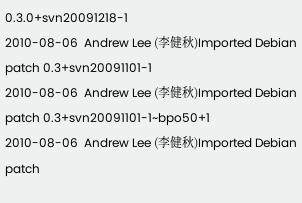0.3.0+svn20091218-1
2010-08-06  Andrew Lee (李健秋)Imported Debian patch 0.3+svn20091101-1
2010-08-06  Andrew Lee (李健秋)Imported Debian patch 0.3+svn20091101-1~bpo50+1
2010-08-06  Andrew Lee (李健秋)Imported Debian patch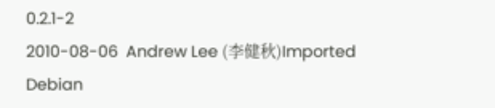0.2.1-2
2010-08-06  Andrew Lee (李健秋)Imported Debian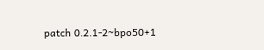patch 0.2.1-2~bpo50+1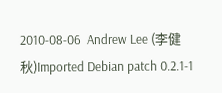2010-08-06  Andrew Lee (李健秋)Imported Debian patch 0.2.1-1